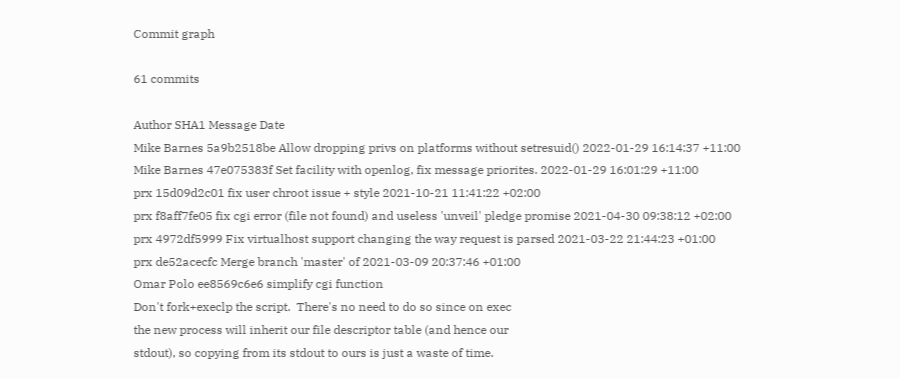Commit graph

61 commits

Author SHA1 Message Date
Mike Barnes 5a9b2518be Allow dropping privs on platforms without setresuid() 2022-01-29 16:14:37 +11:00
Mike Barnes 47e075383f Set facility with openlog, fix message priorites. 2022-01-29 16:01:29 +11:00
prx 15d09d2c01 fix user chroot issue + style 2021-10-21 11:41:22 +02:00
prx f8aff7fe05 fix cgi error (file not found) and useless 'unveil' pledge promise 2021-04-30 09:38:12 +02:00
prx 4972df5999 Fix virtualhost support changing the way request is parsed 2021-03-22 21:44:23 +01:00
prx de52acecfc Merge branch 'master' of 2021-03-09 20:37:46 +01:00
Omar Polo ee8569c6e6 simplify cgi function
Don't fork+execlp the script.  There's no need to do so since on exec
the new process will inherit our file descriptor table (and hence our
stdout), so copying from its stdout to ours is just a waste of time.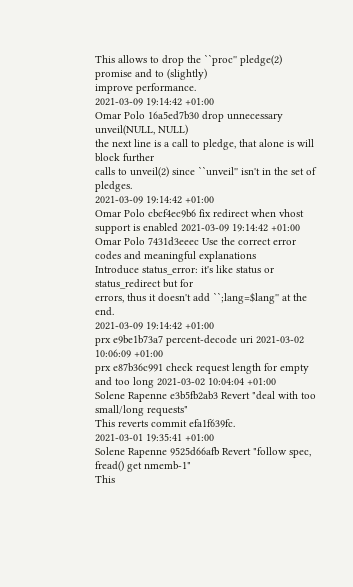This allows to drop the ``proc'' pledge(2) promise and to (slightly)
improve performance.
2021-03-09 19:14:42 +01:00
Omar Polo 16a5ed7b30 drop unnecessary unveil(NULL, NULL)
the next line is a call to pledge, that alone is will block further
calls to unveil(2) since ``unveil'' isn't in the set of pledges.
2021-03-09 19:14:42 +01:00
Omar Polo cbcf4ec9b6 fix redirect when vhost support is enabled 2021-03-09 19:14:42 +01:00
Omar Polo 7431d3eeec Use the correct error codes and meaningful explanations
Introduce status_error: it's like status or status_redirect but for
errors, thus it doesn't add ``;lang=$lang'' at the end.
2021-03-09 19:14:42 +01:00
prx e9be1b73a7 percent-decode uri 2021-03-02 10:06:09 +01:00
prx e87b36c991 check request length for empty and too long 2021-03-02 10:04:04 +01:00
Solene Rapenne e3b5fb2ab3 Revert "deal with too small/long requests"
This reverts commit efa1f639fc.
2021-03-01 19:35:41 +01:00
Solene Rapenne 9525d66afb Revert "follow spec, fread() get nmemb-1"
This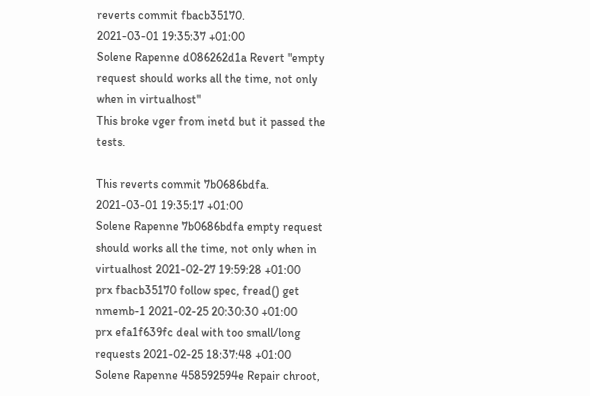reverts commit fbacb35170.
2021-03-01 19:35:37 +01:00
Solene Rapenne d086262d1a Revert "empty request should works all the time, not only when in virtualhost"
This broke vger from inetd but it passed the tests.

This reverts commit 7b0686bdfa.
2021-03-01 19:35:17 +01:00
Solene Rapenne 7b0686bdfa empty request should works all the time, not only when in virtualhost 2021-02-27 19:59:28 +01:00
prx fbacb35170 follow spec, fread() get nmemb-1 2021-02-25 20:30:30 +01:00
prx efa1f639fc deal with too small/long requests 2021-02-25 18:37:48 +01:00
Solene Rapenne 458592594e Repair chroot,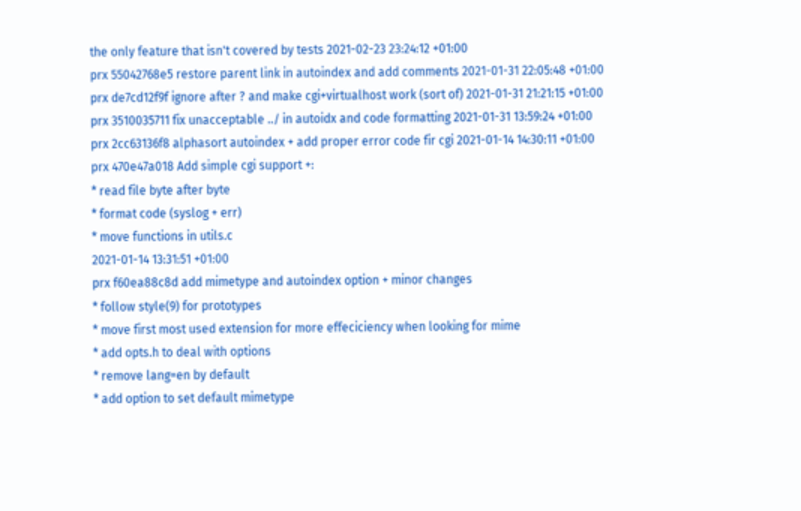the only feature that isn't covered by tests 2021-02-23 23:24:12 +01:00
prx 55042768e5 restore parent link in autoindex and add comments 2021-01-31 22:05:48 +01:00
prx de7cd12f9f ignore after ? and make cgi+virtualhost work (sort of) 2021-01-31 21:21:15 +01:00
prx 3510035711 fix unacceptable ../ in autoidx and code formatting 2021-01-31 13:59:24 +01:00
prx 2cc63136f8 alphasort autoindex + add proper error code fir cgi 2021-01-14 14:30:11 +01:00
prx 470e47a018 Add simple cgi support +:
* read file byte after byte
* format code (syslog + err)
* move functions in utils.c
2021-01-14 13:31:51 +01:00
prx f60ea88c8d add mimetype and autoindex option + minor changes
* follow style(9) for prototypes
* move first most used extension for more effeciciency when looking for mime
* add opts.h to deal with options
* remove lang=en by default
* add option to set default mimetype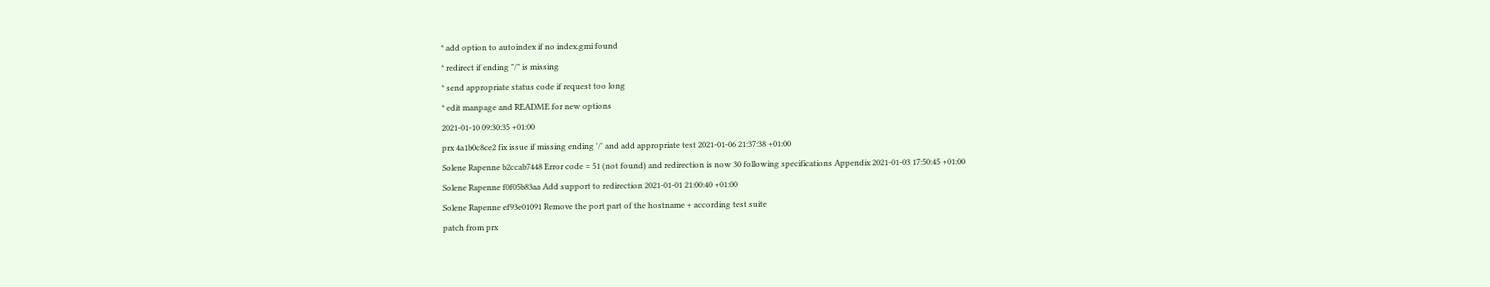* add option to autoindex if no index.gmi found
* redirect if ending "/" is missing
* send appropriate status code if request too long
* edit manpage and README for new options
2021-01-10 09:30:35 +01:00
prx 4a1b0c8ce2 fix issue if missing ending '/' and add appropriate test 2021-01-06 21:37:38 +01:00
Solene Rapenne b2ccab7448 Error code = 51 (not found) and redirection is now 30 following specifications Appendix 2021-01-03 17:50:45 +01:00
Solene Rapenne f0f05b83aa Add support to redirection 2021-01-01 21:00:40 +01:00
Solene Rapenne ef93e01091 Remove the port part of the hostname + according test suite
patch from prx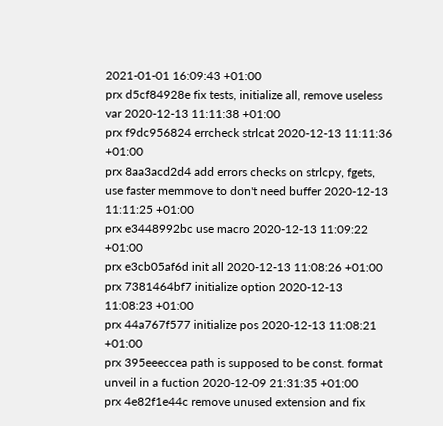2021-01-01 16:09:43 +01:00
prx d5cf84928e fix tests, initialize all, remove useless var 2020-12-13 11:11:38 +01:00
prx f9dc956824 errcheck strlcat 2020-12-13 11:11:36 +01:00
prx 8aa3acd2d4 add errors checks on strlcpy, fgets, use faster memmove to don't need buffer 2020-12-13 11:11:25 +01:00
prx e3448992bc use macro 2020-12-13 11:09:22 +01:00
prx e3cb05af6d init all 2020-12-13 11:08:26 +01:00
prx 7381464bf7 initialize option 2020-12-13 11:08:23 +01:00
prx 44a767f577 initialize pos 2020-12-13 11:08:21 +01:00
prx 395eeeccea path is supposed to be const. format unveil in a fuction 2020-12-09 21:31:35 +01:00
prx 4e82f1e44c remove unused extension and fix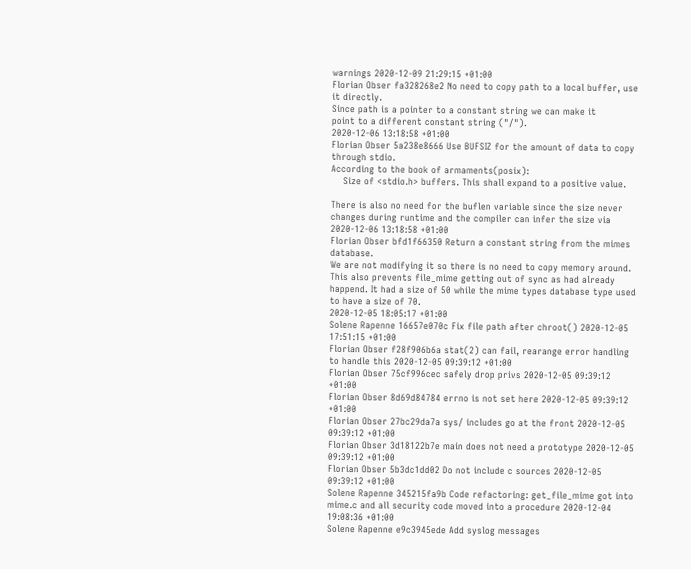warnings 2020-12-09 21:29:15 +01:00
Florian Obser fa328268e2 No need to copy path to a local buffer, use it directly.
Since path is a pointer to a constant string we can make it
point to a different constant string ("/").
2020-12-06 13:18:58 +01:00
Florian Obser 5a238e8666 Use BUFSIZ for the amount of data to copy through stdio.
According to the book of armaments(posix):
    Size of <stdio.h> buffers. This shall expand to a positive value.

There is also no need for the buflen variable since the size never
changes during runtime and the compiler can infer the size via
2020-12-06 13:18:58 +01:00
Florian Obser bfd1f66350 Return a constant string from the mimes database.
We are not modifying it so there is no need to copy memory around.
This also prevents file_mime getting out of sync as had already
happend. It had a size of 50 while the mime types database type used
to have a size of 70.
2020-12-05 18:05:17 +01:00
Solene Rapenne 16657e070c Fix file path after chroot() 2020-12-05 17:51:15 +01:00
Florian Obser f28f906b6a stat(2) can fail, rearange error handling to handle this 2020-12-05 09:39:12 +01:00
Florian Obser 75cf996cec safely drop privs 2020-12-05 09:39:12 +01:00
Florian Obser 8d69d84784 errno is not set here 2020-12-05 09:39:12 +01:00
Florian Obser 27bc29da7a sys/ includes go at the front 2020-12-05 09:39:12 +01:00
Florian Obser 3d18122b7e main does not need a prototype 2020-12-05 09:39:12 +01:00
Florian Obser 5b3dc1dd02 Do not include c sources 2020-12-05 09:39:12 +01:00
Solene Rapenne 345215fa9b Code refactoring: get_file_mime got into mime.c and all security code moved into a procedure 2020-12-04 19:08:36 +01:00
Solene Rapenne e9c3945ede Add syslog messages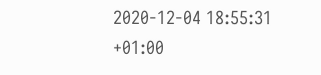2020-12-04 18:55:31 +01:00